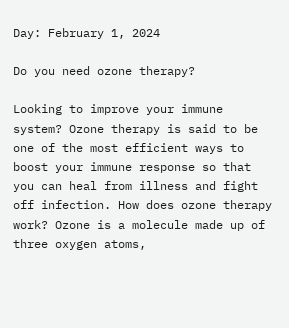Day: February 1, 2024

Do you need ozone therapy?

Looking to improve your immune system? Ozone therapy is said to be one of the most efficient ways to boost your immune response so that you can heal from illness and fight off infection. How does ozone therapy work? Ozone is a molecule made up of three oxygen atoms,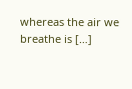whereas the air we breathe is […]